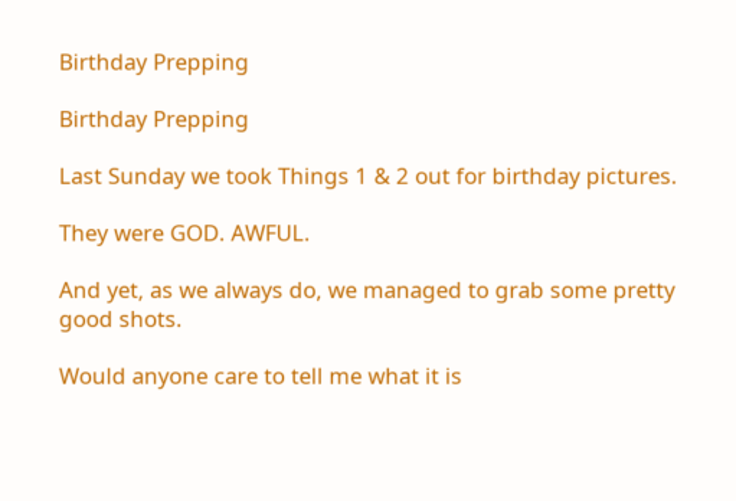Birthday Prepping

Birthday Prepping

Last Sunday we took Things 1 & 2 out for birthday pictures.

They were GOD. AWFUL.

And yet, as we always do, we managed to grab some pretty good shots.

Would anyone care to tell me what it is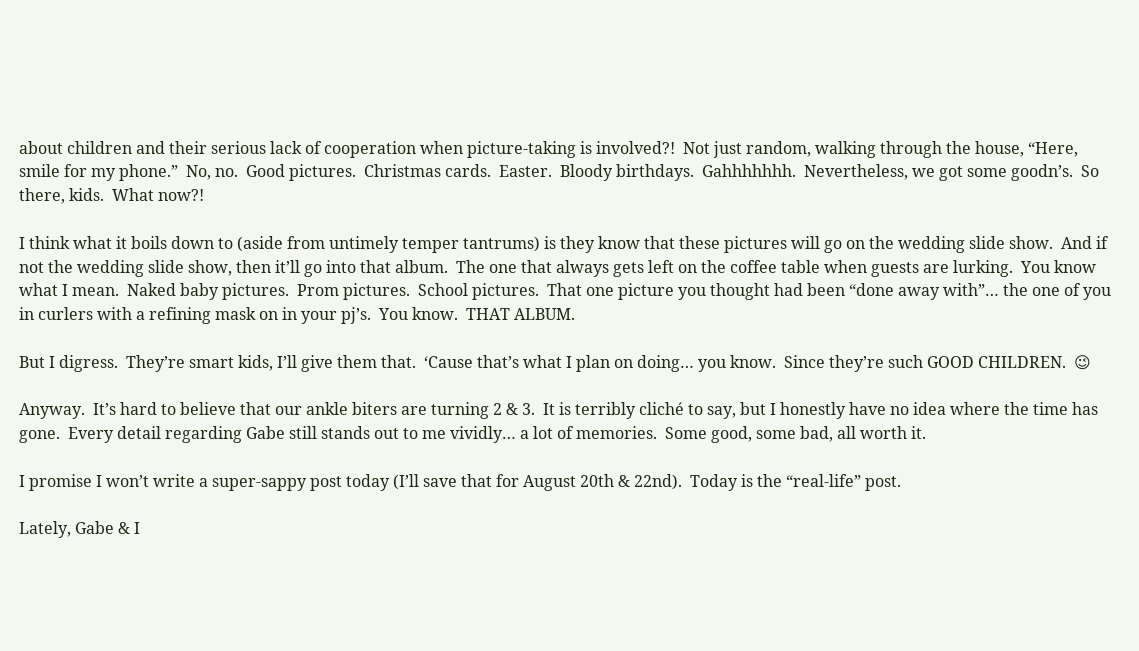about children and their serious lack of cooperation when picture-taking is involved?!  Not just random, walking through the house, “Here, smile for my phone.”  No, no.  Good pictures.  Christmas cards.  Easter.  Bloody birthdays.  Gahhhhhhh.  Nevertheless, we got some goodn’s.  So there, kids.  What now?!

I think what it boils down to (aside from untimely temper tantrums) is they know that these pictures will go on the wedding slide show.  And if not the wedding slide show, then it’ll go into that album.  The one that always gets left on the coffee table when guests are lurking.  You know what I mean.  Naked baby pictures.  Prom pictures.  School pictures.  That one picture you thought had been “done away with”… the one of you in curlers with a refining mask on in your pj’s.  You know.  THAT ALBUM.

But I digress.  They’re smart kids, I’ll give them that.  ‘Cause that’s what I plan on doing… you know.  Since they’re such GOOD CHILDREN.  😉

Anyway.  It’s hard to believe that our ankle biters are turning 2 & 3.  It is terribly cliché to say, but I honestly have no idea where the time has gone.  Every detail regarding Gabe still stands out to me vividly… a lot of memories.  Some good, some bad, all worth it.

I promise I won’t write a super-sappy post today (I’ll save that for August 20th & 22nd).  Today is the “real-life” post.

Lately, Gabe & I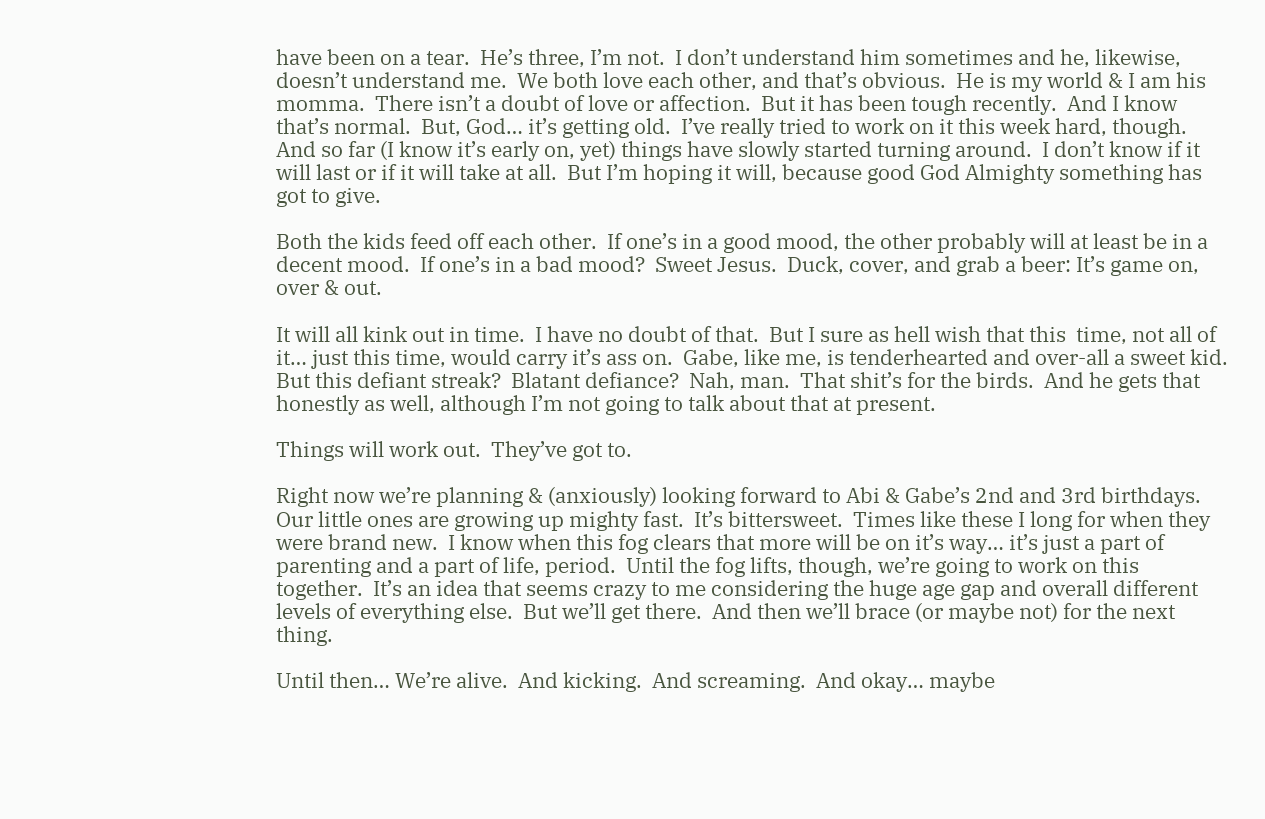have been on a tear.  He’s three, I’m not.  I don’t understand him sometimes and he, likewise, doesn’t understand me.  We both love each other, and that’s obvious.  He is my world & I am his momma.  There isn’t a doubt of love or affection.  But it has been tough recently.  And I know that’s normal.  But, God… it’s getting old.  I’ve really tried to work on it this week hard, though.  And so far (I know it’s early on, yet) things have slowly started turning around.  I don’t know if it will last or if it will take at all.  But I’m hoping it will, because good God Almighty something has got to give.

Both the kids feed off each other.  If one’s in a good mood, the other probably will at least be in a decent mood.  If one’s in a bad mood?  Sweet Jesus.  Duck, cover, and grab a beer: It’s game on, over & out.

It will all kink out in time.  I have no doubt of that.  But I sure as hell wish that this  time, not all of it… just this time, would carry it’s ass on.  Gabe, like me, is tenderhearted and over-all a sweet kid.  But this defiant streak?  Blatant defiance?  Nah, man.  That shit’s for the birds.  And he gets that honestly as well, although I’m not going to talk about that at present.

Things will work out.  They’ve got to.

Right now we’re planning & (anxiously) looking forward to Abi & Gabe’s 2nd and 3rd birthdays.  Our little ones are growing up mighty fast.  It’s bittersweet.  Times like these I long for when they were brand new.  I know when this fog clears that more will be on it’s way… it’s just a part of parenting and a part of life, period.  Until the fog lifts, though, we’re going to work on this together.  It’s an idea that seems crazy to me considering the huge age gap and overall different levels of everything else.  But we’ll get there.  And then we’ll brace (or maybe not) for the next thing.

Until then… We’re alive.  And kicking.  And screaming.  And okay… maybe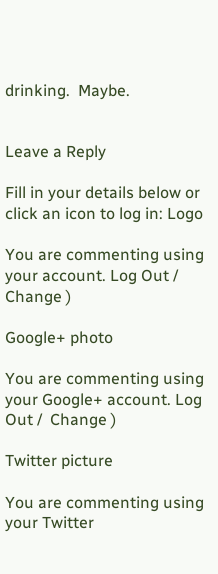drinking.  Maybe.


Leave a Reply

Fill in your details below or click an icon to log in: Logo

You are commenting using your account. Log Out /  Change )

Google+ photo

You are commenting using your Google+ account. Log Out /  Change )

Twitter picture

You are commenting using your Twitter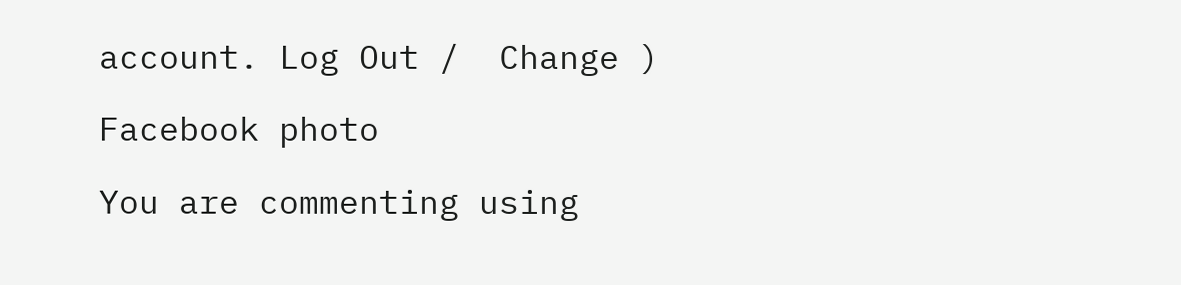account. Log Out /  Change )

Facebook photo

You are commenting using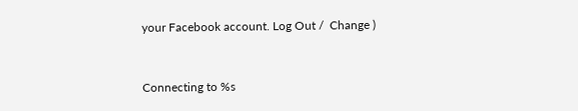your Facebook account. Log Out /  Change )


Connecting to %s